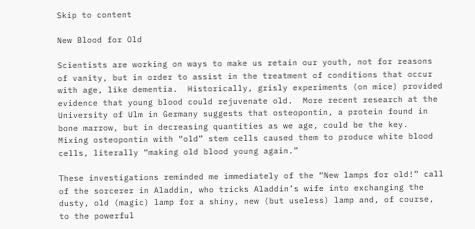Skip to content

New Blood for Old

Scientists are working on ways to make us retain our youth, not for reasons of vanity, but in order to assist in the treatment of conditions that occur with age, like dementia.  Historically, grisly experiments (on mice) provided evidence that young blood could rejuvenate old.  More recent research at the University of Ulm in Germany suggests that osteopontin, a protein found in bone marrow, but in decreasing quantities as we age, could be the key.  Mixing osteopontin with “old” stem cells caused them to produce white blood cells, literally “making old blood young again.”

These investigations reminded me immediately of the “New lamps for old!” call of the sorcerer in Aladdin, who tricks Aladdin’s wife into exchanging the dusty, old (magic) lamp for a shiny, new (but useless) lamp and, of course, to the powerful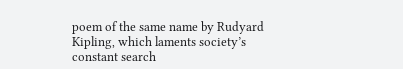poem of the same name by Rudyard Kipling, which laments society’s constant search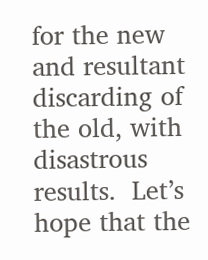for the new and resultant discarding of the old, with disastrous results.  Let’s hope that the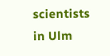scientists in Ulm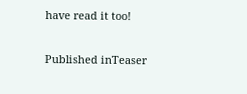have read it too!

Published inTeaser